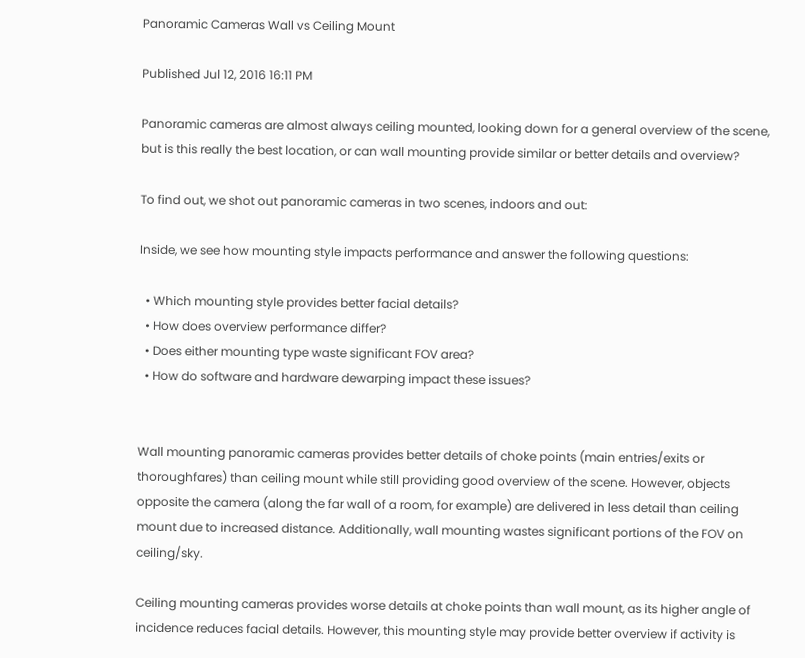Panoramic Cameras Wall vs Ceiling Mount

Published Jul 12, 2016 16:11 PM

Panoramic cameras are almost always ceiling mounted, looking down for a general overview of the scene, but is this really the best location, or can wall mounting provide similar or better details and overview?

To find out, we shot out panoramic cameras in two scenes, indoors and out:

Inside, we see how mounting style impacts performance and answer the following questions:

  • Which mounting style provides better facial details?
  • How does overview performance differ?
  • Does either mounting type waste significant FOV area?
  • How do software and hardware dewarping impact these issues?


Wall mounting panoramic cameras provides better details of choke points (main entries/exits or thoroughfares) than ceiling mount while still providing good overview of the scene. However, objects opposite the camera (along the far wall of a room, for example) are delivered in less detail than ceiling mount due to increased distance. Additionally, wall mounting wastes significant portions of the FOV on ceiling/sky.

Ceiling mounting cameras provides worse details at choke points than wall mount, as its higher angle of incidence reduces facial details. However, this mounting style may provide better overview if activity is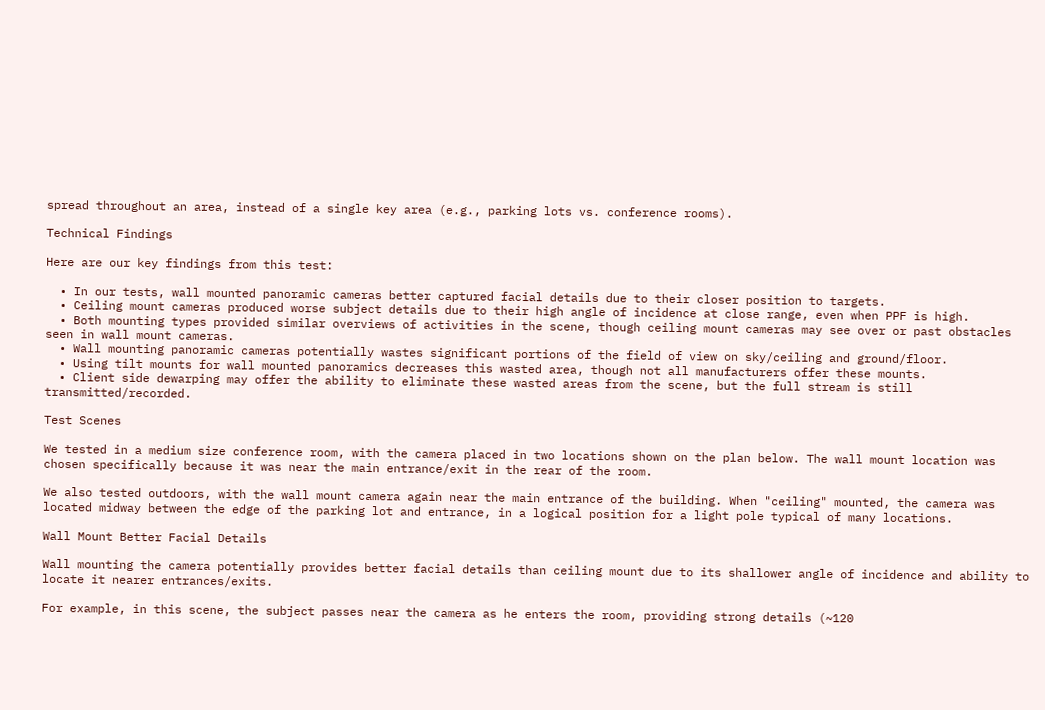spread throughout an area, instead of a single key area (e.g., parking lots vs. conference rooms).

Technical Findings

Here are our key findings from this test:

  • In our tests, wall mounted panoramic cameras better captured facial details due to their closer position to targets.
  • Ceiling mount cameras produced worse subject details due to their high angle of incidence at close range, even when PPF is high.
  • Both mounting types provided similar overviews of activities in the scene, though ceiling mount cameras may see over or past obstacles seen in wall mount cameras.
  • Wall mounting panoramic cameras potentially wastes significant portions of the field of view on sky/ceiling and ground/floor.
  • Using tilt mounts for wall mounted panoramics decreases this wasted area, though not all manufacturers offer these mounts.
  • Client side dewarping may offer the ability to eliminate these wasted areas from the scene, but the full stream is still transmitted/recorded.

Test Scenes

We tested in a medium size conference room, with the camera placed in two locations shown on the plan below. The wall mount location was chosen specifically because it was near the main entrance/exit in the rear of the room.

We also tested outdoors, with the wall mount camera again near the main entrance of the building. When "ceiling" mounted, the camera was located midway between the edge of the parking lot and entrance, in a logical position for a light pole typical of many locations.

Wall Mount Better Facial Details

Wall mounting the camera potentially provides better facial details than ceiling mount due to its shallower angle of incidence and ability to locate it nearer entrances/exits.

For example, in this scene, the subject passes near the camera as he enters the room, providing strong details (~120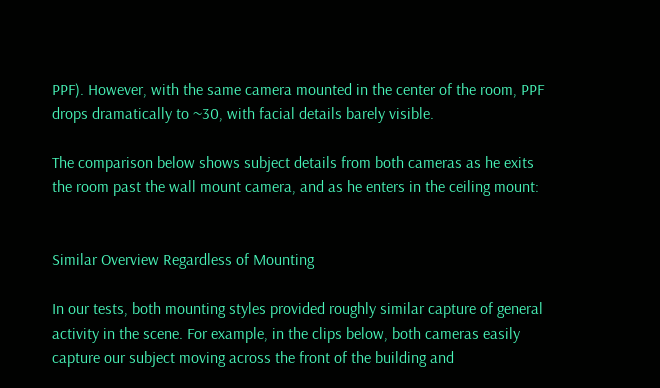PPF). However, with the same camera mounted in the center of the room, PPF drops dramatically to ~30, with facial details barely visible.

The comparison below shows subject details from both cameras as he exits the room past the wall mount camera, and as he enters in the ceiling mount:


Similar Overview Regardless of Mounting

In our tests, both mounting styles provided roughly similar capture of general activity in the scene. For example, in the clips below, both cameras easily capture our subject moving across the front of the building and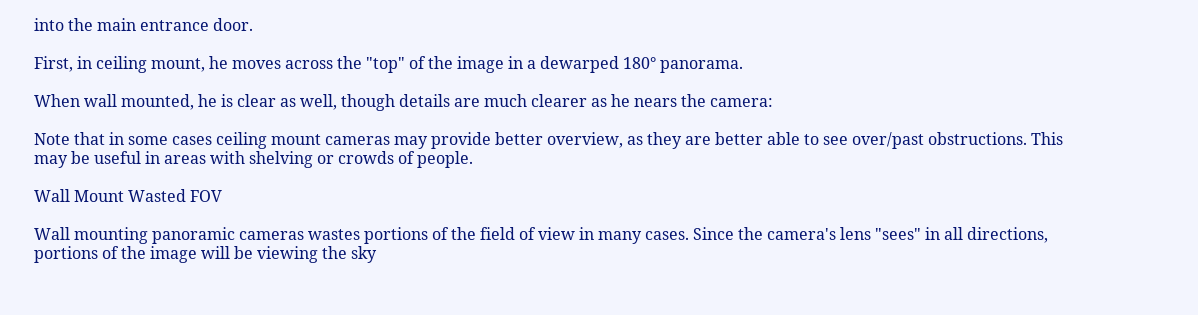into the main entrance door.

First, in ceiling mount, he moves across the "top" of the image in a dewarped 180° panorama.

When wall mounted, he is clear as well, though details are much clearer as he nears the camera:

Note that in some cases ceiling mount cameras may provide better overview, as they are better able to see over/past obstructions. This may be useful in areas with shelving or crowds of people.

Wall Mount Wasted FOV

Wall mounting panoramic cameras wastes portions of the field of view in many cases. Since the camera's lens "sees" in all directions, portions of the image will be viewing the sky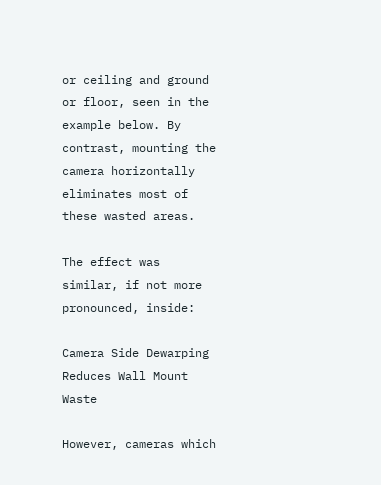or ceiling and ground or floor, seen in the example below. By contrast, mounting the camera horizontally eliminates most of these wasted areas.

The effect was similar, if not more pronounced, inside:

Camera Side Dewarping Reduces Wall Mount Waste

However, cameras which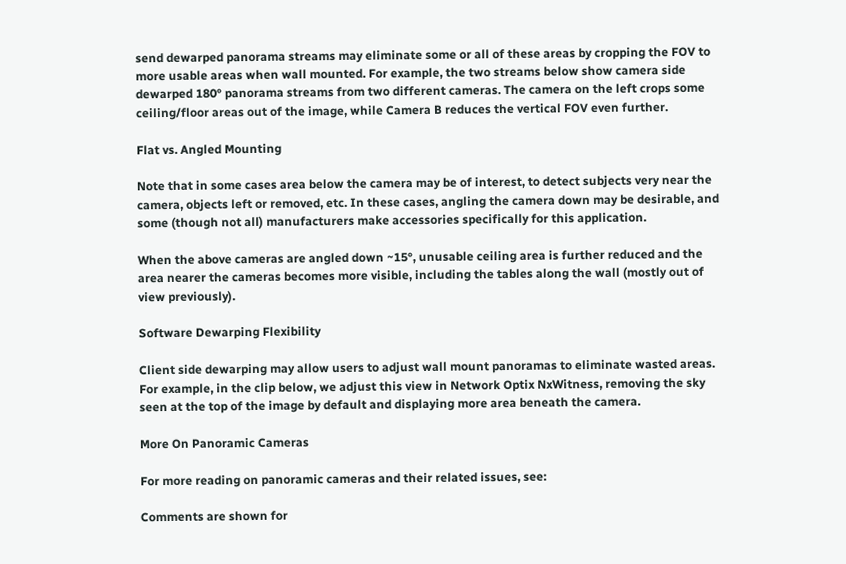send dewarped panorama streams may eliminate some or all of these areas by cropping the FOV to more usable areas when wall mounted. For example, the two streams below show camera side dewarped 180° panorama streams from two different cameras. The camera on the left crops some ceiling/floor areas out of the image, while Camera B reduces the vertical FOV even further.

Flat vs. Angled Mounting

Note that in some cases area below the camera may be of interest, to detect subjects very near the camera, objects left or removed, etc. In these cases, angling the camera down may be desirable, and some (though not all) manufacturers make accessories specifically for this application.

When the above cameras are angled down ~15°, unusable ceiling area is further reduced and the area nearer the cameras becomes more visible, including the tables along the wall (mostly out of view previously).

Software Dewarping Flexibility

Client side dewarping may allow users to adjust wall mount panoramas to eliminate wasted areas. For example, in the clip below, we adjust this view in Network Optix NxWitness, removing the sky seen at the top of the image by default and displaying more area beneath the camera.

More On Panoramic Cameras

For more reading on panoramic cameras and their related issues, see:

Comments are shown for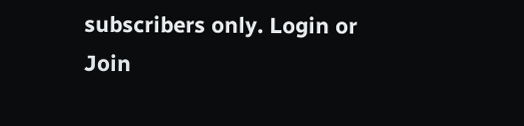subscribers only. Login or Join